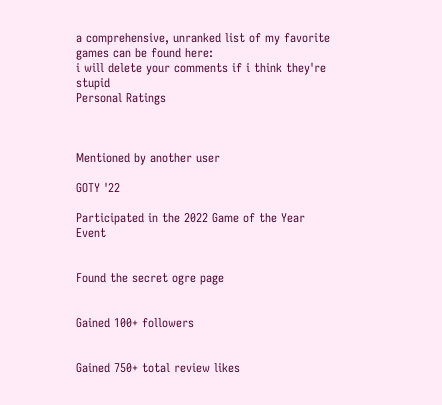a comprehensive, unranked list of my favorite games can be found here:
i will delete your comments if i think they're stupid
Personal Ratings



Mentioned by another user

GOTY '22

Participated in the 2022 Game of the Year Event


Found the secret ogre page


Gained 100+ followers


Gained 750+ total review likes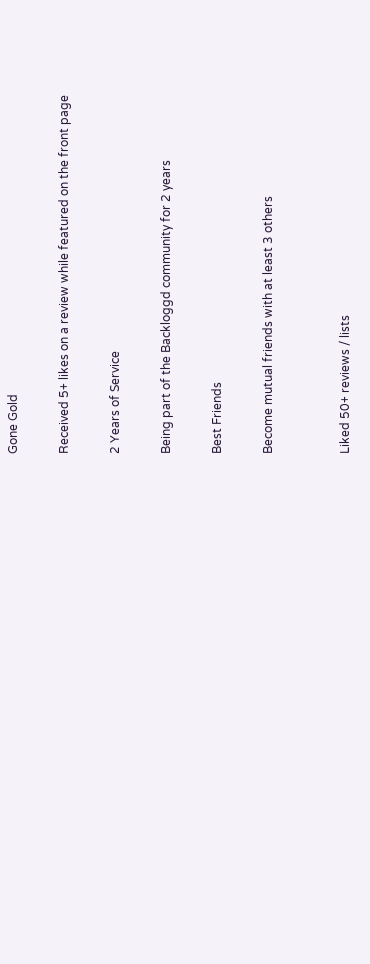Gone Gold

Received 5+ likes on a review while featured on the front page

2 Years of Service

Being part of the Backloggd community for 2 years

Best Friends

Become mutual friends with at least 3 others


Liked 50+ reviews / lists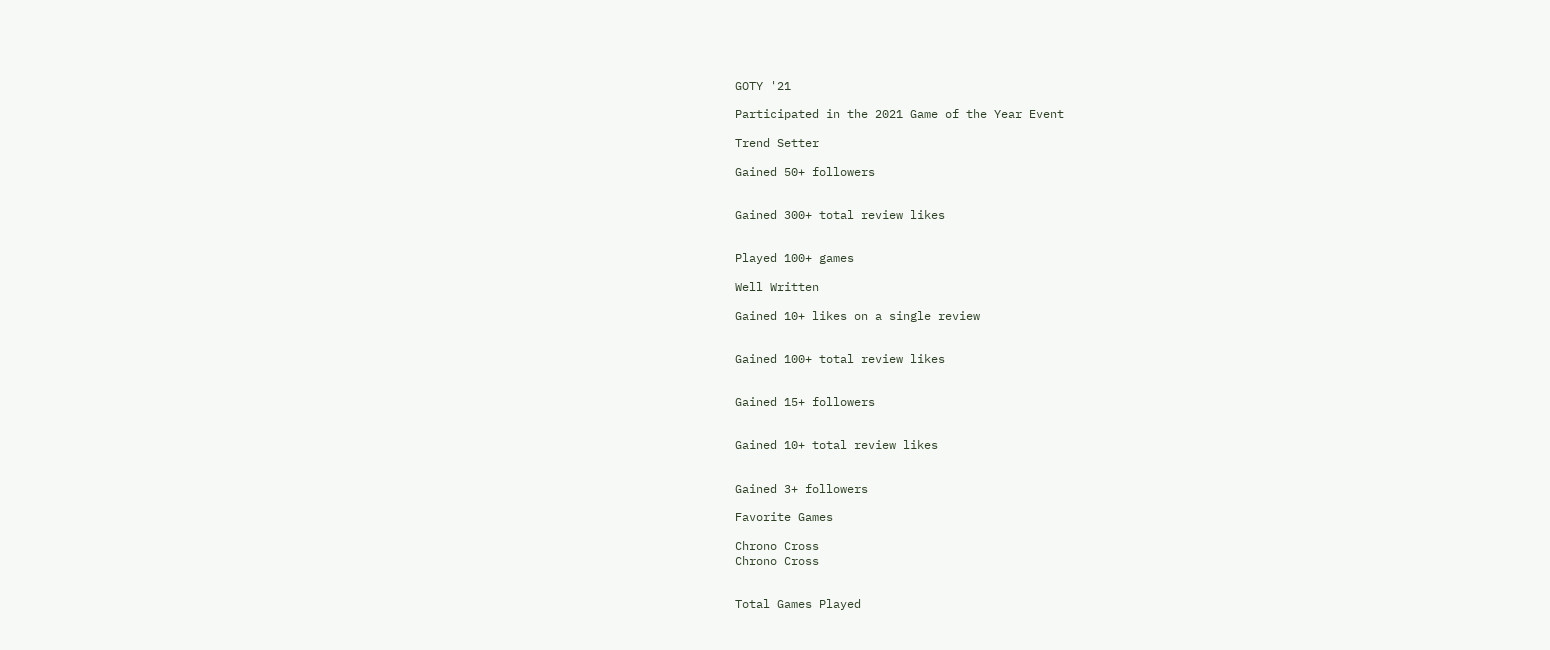GOTY '21

Participated in the 2021 Game of the Year Event

Trend Setter

Gained 50+ followers


Gained 300+ total review likes


Played 100+ games

Well Written

Gained 10+ likes on a single review


Gained 100+ total review likes


Gained 15+ followers


Gained 10+ total review likes


Gained 3+ followers

Favorite Games

Chrono Cross
Chrono Cross


Total Games Played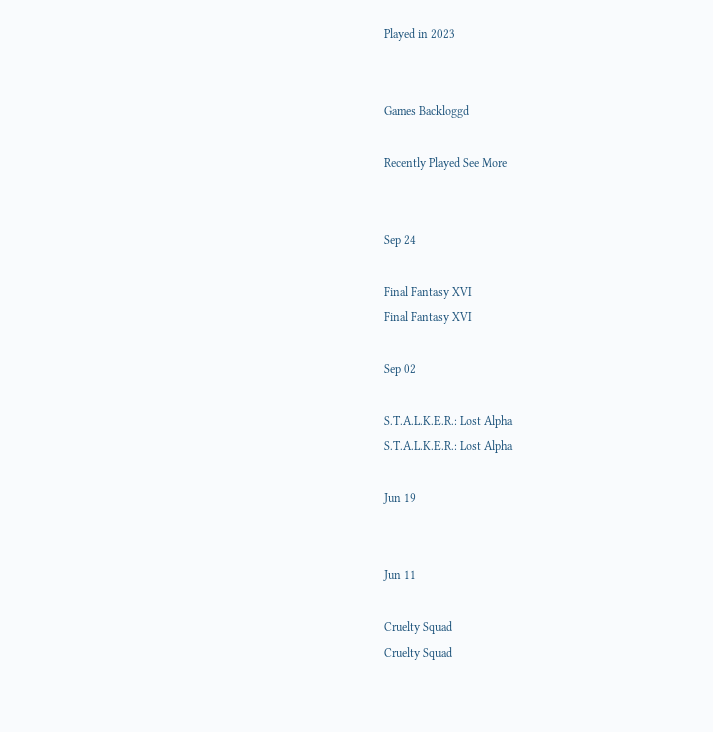Played in 2023


Games Backloggd

Recently Played See More


Sep 24

Final Fantasy XVI
Final Fantasy XVI

Sep 02

S.T.A.L.K.E.R.: Lost Alpha
S.T.A.L.K.E.R.: Lost Alpha

Jun 19


Jun 11

Cruelty Squad
Cruelty Squad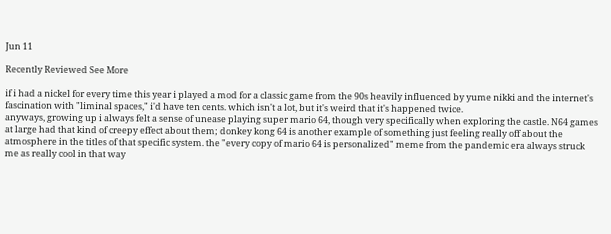Jun 11

Recently Reviewed See More

if i had a nickel for every time this year i played a mod for a classic game from the 90s heavily influenced by yume nikki and the internet's fascination with "liminal spaces," i'd have ten cents. which isn't a lot, but it's weird that it's happened twice.
anyways, growing up i always felt a sense of unease playing super mario 64, though very specifically when exploring the castle. N64 games at large had that kind of creepy effect about them; donkey kong 64 is another example of something just feeling really off about the atmosphere in the titles of that specific system. the "every copy of mario 64 is personalized" meme from the pandemic era always struck me as really cool in that way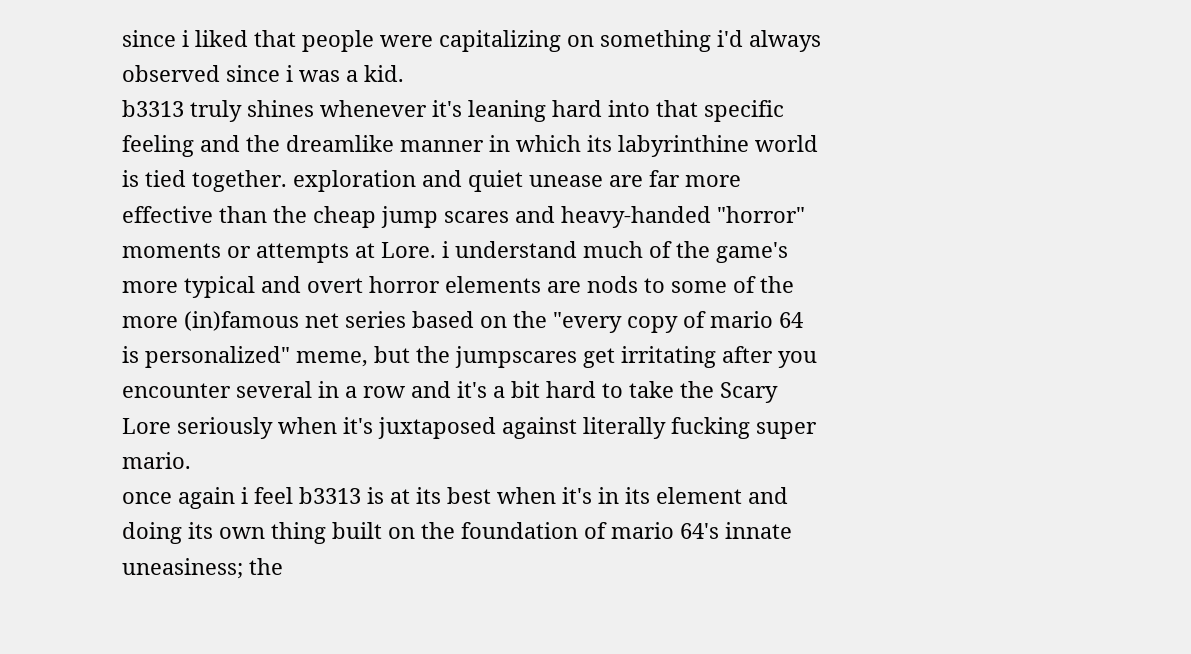since i liked that people were capitalizing on something i'd always observed since i was a kid.
b3313 truly shines whenever it's leaning hard into that specific feeling and the dreamlike manner in which its labyrinthine world is tied together. exploration and quiet unease are far more effective than the cheap jump scares and heavy-handed "horror" moments or attempts at Lore. i understand much of the game's more typical and overt horror elements are nods to some of the more (in)famous net series based on the "every copy of mario 64 is personalized" meme, but the jumpscares get irritating after you encounter several in a row and it's a bit hard to take the Scary Lore seriously when it's juxtaposed against literally fucking super mario.
once again i feel b3313 is at its best when it's in its element and doing its own thing built on the foundation of mario 64's innate uneasiness; the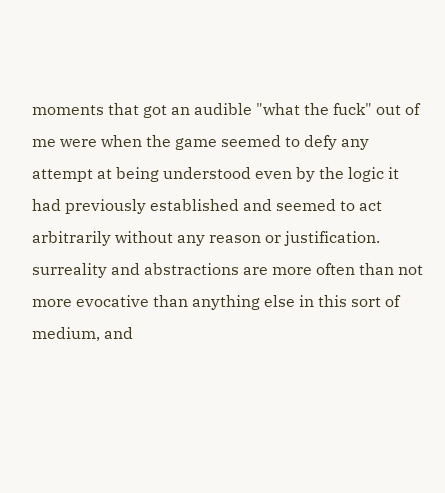moments that got an audible "what the fuck" out of me were when the game seemed to defy any attempt at being understood even by the logic it had previously established and seemed to act arbitrarily without any reason or justification. surreality and abstractions are more often than not more evocative than anything else in this sort of medium, and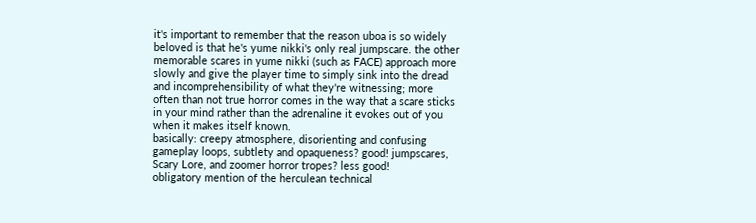it's important to remember that the reason uboa is so widely beloved is that he's yume nikki's only real jumpscare. the other memorable scares in yume nikki (such as FACE) approach more slowly and give the player time to simply sink into the dread and incomprehensibility of what they're witnessing; more often than not true horror comes in the way that a scare sticks in your mind rather than the adrenaline it evokes out of you when it makes itself known.
basically: creepy atmosphere, disorienting and confusing gameplay loops, subtlety and opaqueness? good! jumpscares, Scary Lore, and zoomer horror tropes? less good!
obligatory mention of the herculean technical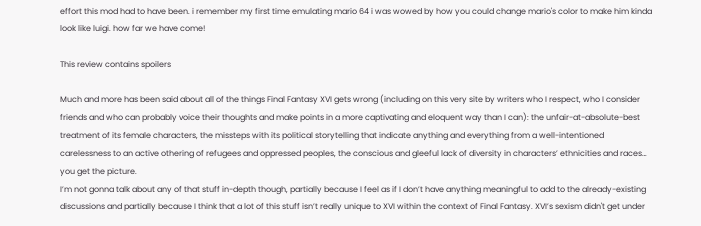effort this mod had to have been. i remember my first time emulating mario 64 i was wowed by how you could change mario's color to make him kinda look like luigi. how far we have come!

This review contains spoilers

Much and more has been said about all of the things Final Fantasy XVI gets wrong (including on this very site by writers who I respect, who I consider friends and who can probably voice their thoughts and make points in a more captivating and eloquent way than I can): the unfair-at-absolute-best treatment of its female characters, the missteps with its political storytelling that indicate anything and everything from a well-intentioned carelessness to an active othering of refugees and oppressed peoples, the conscious and gleeful lack of diversity in characters’ ethnicities and races… you get the picture.
I’m not gonna talk about any of that stuff in-depth though, partially because I feel as if I don’t have anything meaningful to add to the already-existing discussions and partially because I think that a lot of this stuff isn’t really unique to XVI within the context of Final Fantasy. XVI’s sexism didn't get under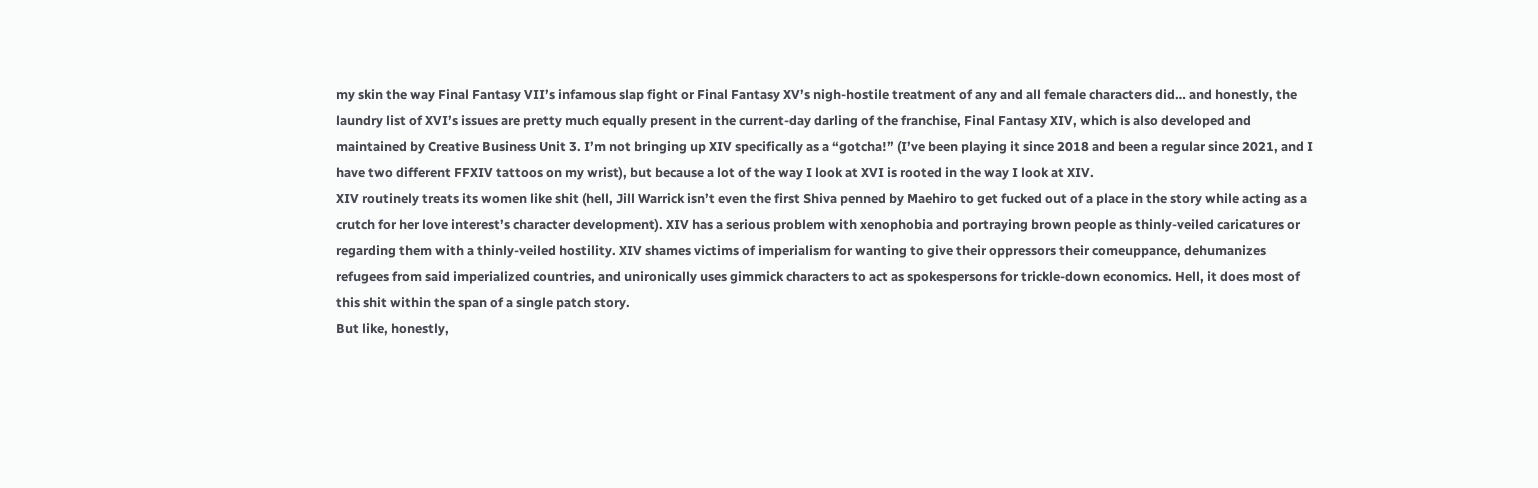my skin the way Final Fantasy VII’s infamous slap fight or Final Fantasy XV’s nigh-hostile treatment of any and all female characters did… and honestly, the laundry list of XVI’s issues are pretty much equally present in the current-day darling of the franchise, Final Fantasy XIV, which is also developed and maintained by Creative Business Unit 3. I’m not bringing up XIV specifically as a “gotcha!” (I’ve been playing it since 2018 and been a regular since 2021, and I have two different FFXIV tattoos on my wrist), but because a lot of the way I look at XVI is rooted in the way I look at XIV.
XIV routinely treats its women like shit (hell, Jill Warrick isn’t even the first Shiva penned by Maehiro to get fucked out of a place in the story while acting as a crutch for her love interest’s character development). XIV has a serious problem with xenophobia and portraying brown people as thinly-veiled caricatures or regarding them with a thinly-veiled hostility. XIV shames victims of imperialism for wanting to give their oppressors their comeuppance, dehumanizes refugees from said imperialized countries, and unironically uses gimmick characters to act as spokespersons for trickle-down economics. Hell, it does most of this shit within the span of a single patch story.
But like, honestly,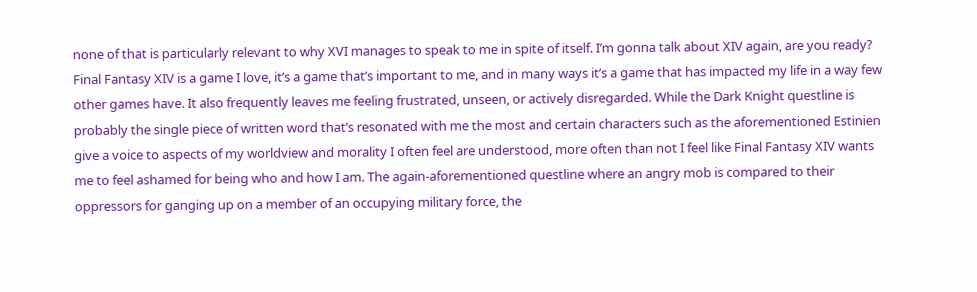none of that is particularly relevant to why XVI manages to speak to me in spite of itself. I’m gonna talk about XIV again, are you ready?
Final Fantasy XIV is a game I love, it’s a game that’s important to me, and in many ways it’s a game that has impacted my life in a way few other games have. It also frequently leaves me feeling frustrated, unseen, or actively disregarded. While the Dark Knight questline is probably the single piece of written word that’s resonated with me the most and certain characters such as the aforementioned Estinien give a voice to aspects of my worldview and morality I often feel are understood, more often than not I feel like Final Fantasy XIV wants me to feel ashamed for being who and how I am. The again-aforementioned questline where an angry mob is compared to their oppressors for ganging up on a member of an occupying military force, the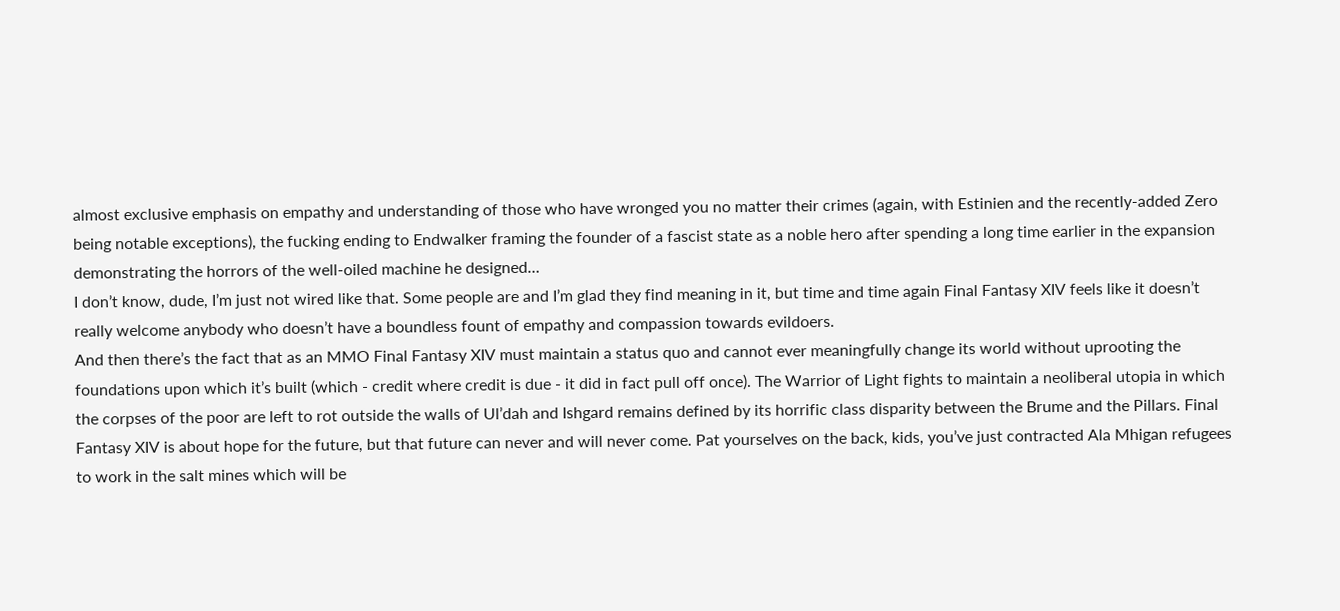almost exclusive emphasis on empathy and understanding of those who have wronged you no matter their crimes (again, with Estinien and the recently-added Zero being notable exceptions), the fucking ending to Endwalker framing the founder of a fascist state as a noble hero after spending a long time earlier in the expansion demonstrating the horrors of the well-oiled machine he designed…
I don’t know, dude, I’m just not wired like that. Some people are and I’m glad they find meaning in it, but time and time again Final Fantasy XIV feels like it doesn’t really welcome anybody who doesn’t have a boundless fount of empathy and compassion towards evildoers.
And then there’s the fact that as an MMO Final Fantasy XIV must maintain a status quo and cannot ever meaningfully change its world without uprooting the foundations upon which it’s built (which - credit where credit is due - it did in fact pull off once). The Warrior of Light fights to maintain a neoliberal utopia in which the corpses of the poor are left to rot outside the walls of Ul’dah and Ishgard remains defined by its horrific class disparity between the Brume and the Pillars. Final Fantasy XIV is about hope for the future, but that future can never and will never come. Pat yourselves on the back, kids, you’ve just contracted Ala Mhigan refugees to work in the salt mines which will be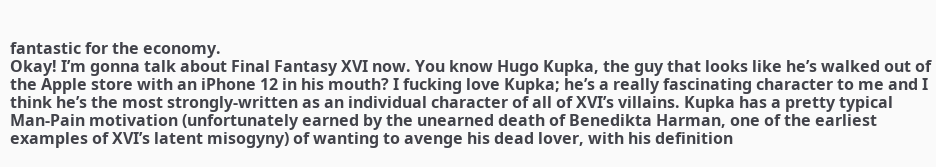fantastic for the economy.
Okay! I’m gonna talk about Final Fantasy XVI now. You know Hugo Kupka, the guy that looks like he’s walked out of the Apple store with an iPhone 12 in his mouth? I fucking love Kupka; he’s a really fascinating character to me and I think he’s the most strongly-written as an individual character of all of XVI’s villains. Kupka has a pretty typical Man-Pain motivation (unfortunately earned by the unearned death of Benedikta Harman, one of the earliest examples of XVI’s latent misogyny) of wanting to avenge his dead lover, with his definition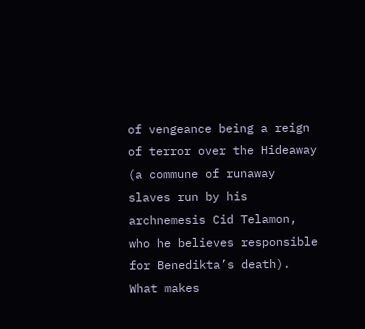of vengeance being a reign of terror over the Hideaway (a commune of runaway slaves run by his archnemesis Cid Telamon, who he believes responsible for Benedikta’s death).
What makes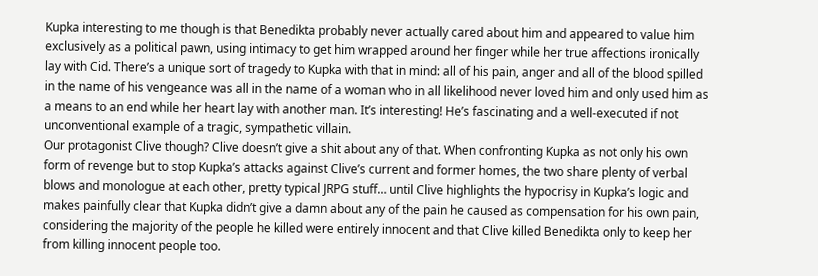Kupka interesting to me though is that Benedikta probably never actually cared about him and appeared to value him exclusively as a political pawn, using intimacy to get him wrapped around her finger while her true affections ironically lay with Cid. There’s a unique sort of tragedy to Kupka with that in mind: all of his pain, anger and all of the blood spilled in the name of his vengeance was all in the name of a woman who in all likelihood never loved him and only used him as a means to an end while her heart lay with another man. It’s interesting! He’s fascinating and a well-executed if not unconventional example of a tragic, sympathetic villain.
Our protagonist Clive though? Clive doesn’t give a shit about any of that. When confronting Kupka as not only his own form of revenge but to stop Kupka’s attacks against Clive’s current and former homes, the two share plenty of verbal blows and monologue at each other, pretty typical JRPG stuff… until Clive highlights the hypocrisy in Kupka’s logic and makes painfully clear that Kupka didn’t give a damn about any of the pain he caused as compensation for his own pain, considering the majority of the people he killed were entirely innocent and that Clive killed Benedikta only to keep her from killing innocent people too.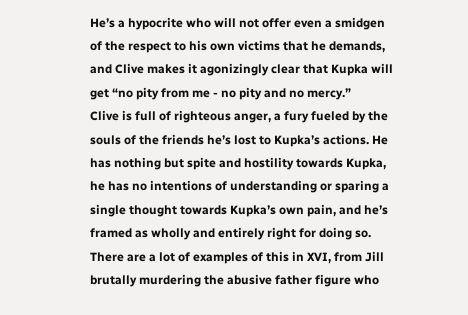He’s a hypocrite who will not offer even a smidgen of the respect to his own victims that he demands, and Clive makes it agonizingly clear that Kupka will get “no pity from me - no pity and no mercy.”
Clive is full of righteous anger, a fury fueled by the souls of the friends he’s lost to Kupka’s actions. He has nothing but spite and hostility towards Kupka, he has no intentions of understanding or sparing a single thought towards Kupka’s own pain, and he’s framed as wholly and entirely right for doing so. There are a lot of examples of this in XVI, from Jill brutally murdering the abusive father figure who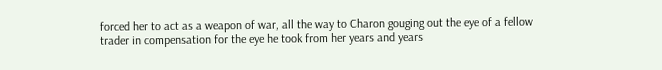forced her to act as a weapon of war, all the way to Charon gouging out the eye of a fellow trader in compensation for the eye he took from her years and years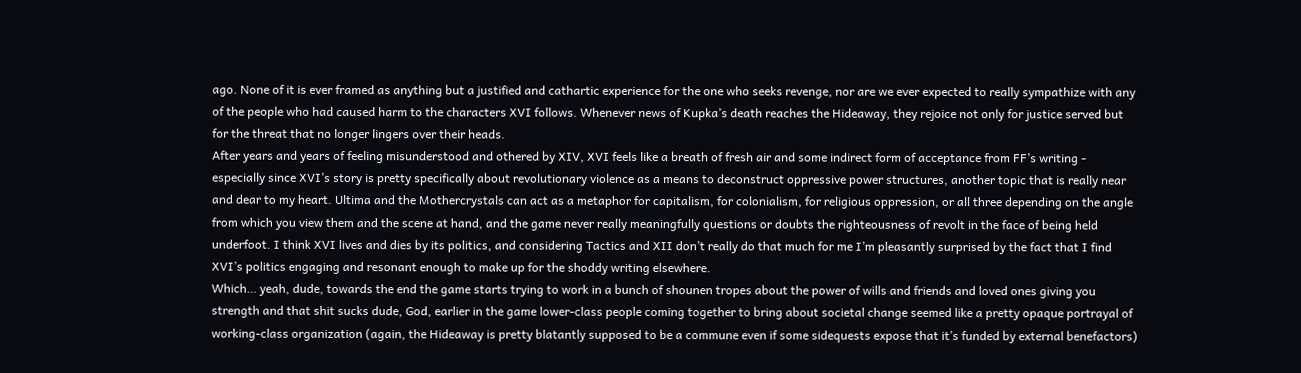ago. None of it is ever framed as anything but a justified and cathartic experience for the one who seeks revenge, nor are we ever expected to really sympathize with any of the people who had caused harm to the characters XVI follows. Whenever news of Kupka’s death reaches the Hideaway, they rejoice not only for justice served but for the threat that no longer lingers over their heads.
After years and years of feeling misunderstood and othered by XIV, XVI feels like a breath of fresh air and some indirect form of acceptance from FF’s writing - especially since XVI’s story is pretty specifically about revolutionary violence as a means to deconstruct oppressive power structures, another topic that is really near and dear to my heart. Ultima and the Mothercrystals can act as a metaphor for capitalism, for colonialism, for religious oppression, or all three depending on the angle from which you view them and the scene at hand, and the game never really meaningfully questions or doubts the righteousness of revolt in the face of being held underfoot. I think XVI lives and dies by its politics, and considering Tactics and XII don’t really do that much for me I’m pleasantly surprised by the fact that I find XVI’s politics engaging and resonant enough to make up for the shoddy writing elsewhere.
Which… yeah, dude, towards the end the game starts trying to work in a bunch of shounen tropes about the power of wills and friends and loved ones giving you strength and that shit sucks dude, God, earlier in the game lower-class people coming together to bring about societal change seemed like a pretty opaque portrayal of working-class organization (again, the Hideaway is pretty blatantly supposed to be a commune even if some sidequests expose that it’s funded by external benefactors)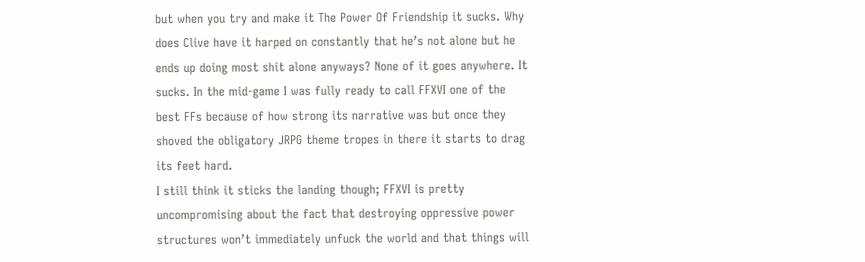but when you try and make it The Power Of Friendship it sucks. Why does Clive have it harped on constantly that he’s not alone but he ends up doing most shit alone anyways? None of it goes anywhere. It sucks. In the mid-game I was fully ready to call FFXVI one of the best FFs because of how strong its narrative was but once they shoved the obligatory JRPG theme tropes in there it starts to drag its feet hard.
I still think it sticks the landing though; FFXVI is pretty uncompromising about the fact that destroying oppressive power structures won’t immediately unfuck the world and that things will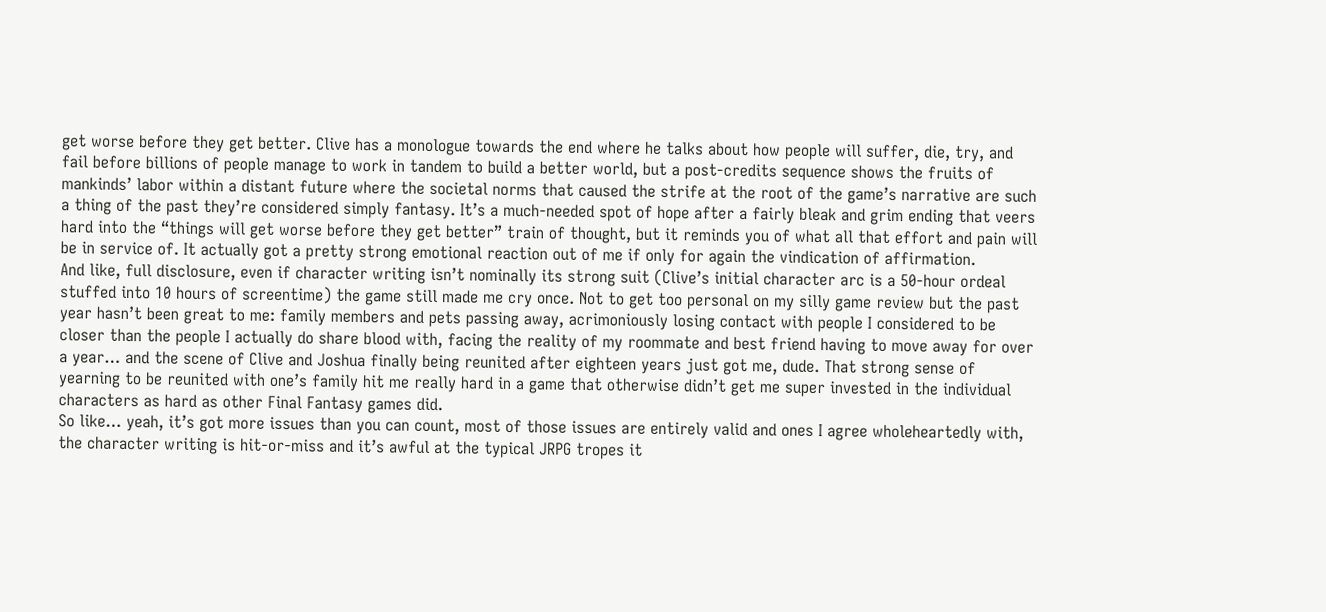get worse before they get better. Clive has a monologue towards the end where he talks about how people will suffer, die, try, and fail before billions of people manage to work in tandem to build a better world, but a post-credits sequence shows the fruits of mankinds’ labor within a distant future where the societal norms that caused the strife at the root of the game’s narrative are such a thing of the past they’re considered simply fantasy. It’s a much-needed spot of hope after a fairly bleak and grim ending that veers hard into the “things will get worse before they get better” train of thought, but it reminds you of what all that effort and pain will be in service of. It actually got a pretty strong emotional reaction out of me if only for again the vindication of affirmation.
And like, full disclosure, even if character writing isn’t nominally its strong suit (Clive’s initial character arc is a 50-hour ordeal stuffed into 10 hours of screentime) the game still made me cry once. Not to get too personal on my silly game review but the past year hasn’t been great to me: family members and pets passing away, acrimoniously losing contact with people I considered to be closer than the people I actually do share blood with, facing the reality of my roommate and best friend having to move away for over a year… and the scene of Clive and Joshua finally being reunited after eighteen years just got me, dude. That strong sense of yearning to be reunited with one’s family hit me really hard in a game that otherwise didn’t get me super invested in the individual characters as hard as other Final Fantasy games did.
So like… yeah, it’s got more issues than you can count, most of those issues are entirely valid and ones I agree wholeheartedly with, the character writing is hit-or-miss and it’s awful at the typical JRPG tropes it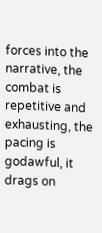forces into the narrative, the combat is repetitive and exhausting, the pacing is godawful, it drags on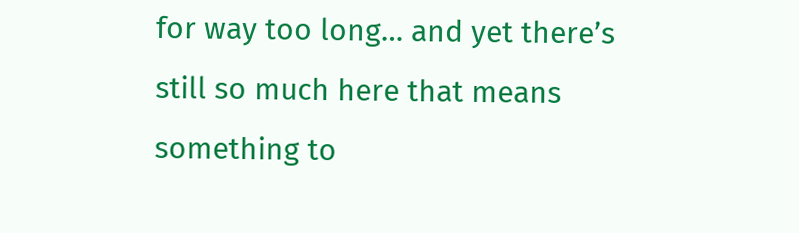for way too long… and yet there’s still so much here that means something to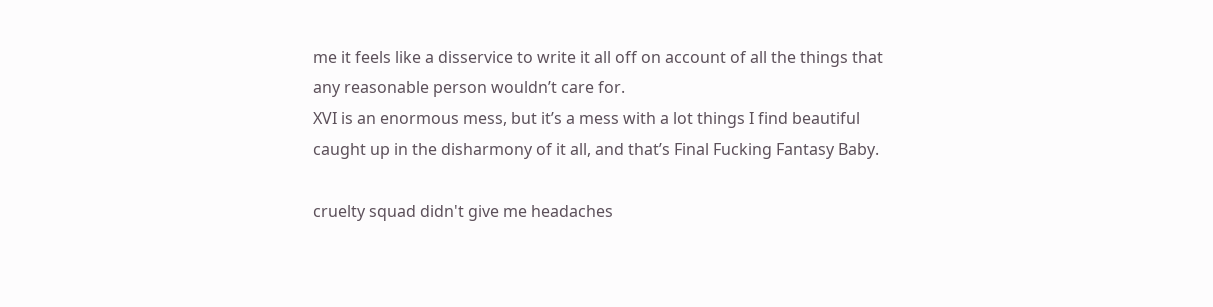me it feels like a disservice to write it all off on account of all the things that any reasonable person wouldn’t care for.
XVI is an enormous mess, but it’s a mess with a lot things I find beautiful caught up in the disharmony of it all, and that’s Final Fucking Fantasy Baby.

cruelty squad didn't give me headaches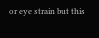or eye strain but this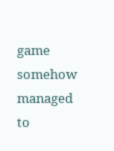game somehow managed to